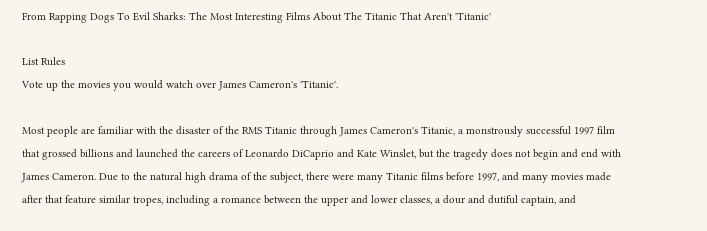From Rapping Dogs To Evil Sharks: The Most Interesting Films About The Titanic That Aren't 'Titanic'

List Rules
Vote up the movies you would watch over James Cameron's 'Titanic'.

Most people are familiar with the disaster of the RMS Titanic through James Cameron's Titanic, a monstrously successful 1997 film that grossed billions and launched the careers of Leonardo DiCaprio and Kate Winslet, but the tragedy does not begin and end with James Cameron. Due to the natural high drama of the subject, there were many Titanic films before 1997, and many movies made after that feature similar tropes, including a romance between the upper and lower classes, a dour and dutiful captain, and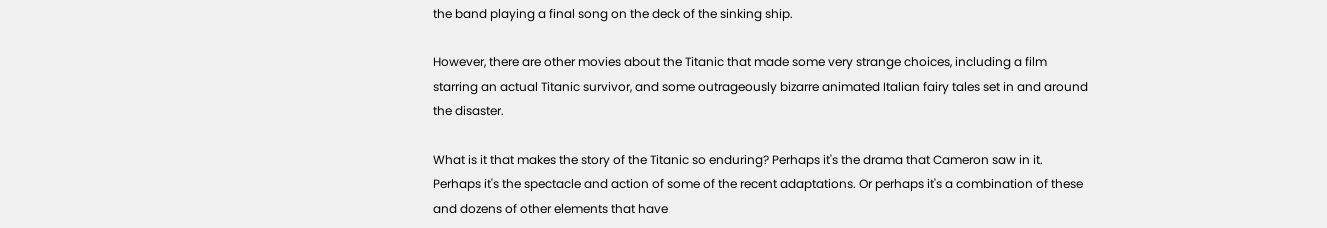the band playing a final song on the deck of the sinking ship.

However, there are other movies about the Titanic that made some very strange choices, including a film starring an actual Titanic survivor, and some outrageously bizarre animated Italian fairy tales set in and around the disaster.

What is it that makes the story of the Titanic so enduring? Perhaps it's the drama that Cameron saw in it. Perhaps it's the spectacle and action of some of the recent adaptations. Or perhaps it's a combination of these and dozens of other elements that have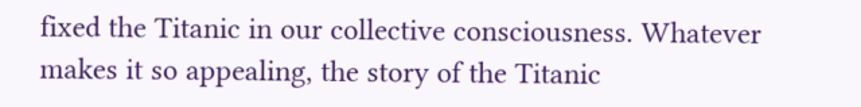fixed the Titanic in our collective consciousness. Whatever makes it so appealing, the story of the Titanic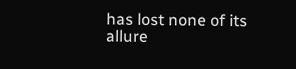has lost none of its allure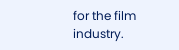for the film industry.